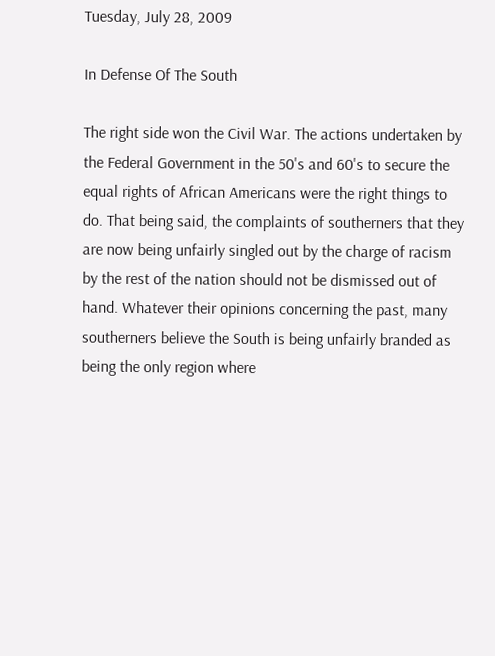Tuesday, July 28, 2009

In Defense Of The South

The right side won the Civil War. The actions undertaken by the Federal Government in the 50's and 60's to secure the equal rights of African Americans were the right things to do. That being said, the complaints of southerners that they are now being unfairly singled out by the charge of racism by the rest of the nation should not be dismissed out of hand. Whatever their opinions concerning the past, many southerners believe the South is being unfairly branded as being the only region where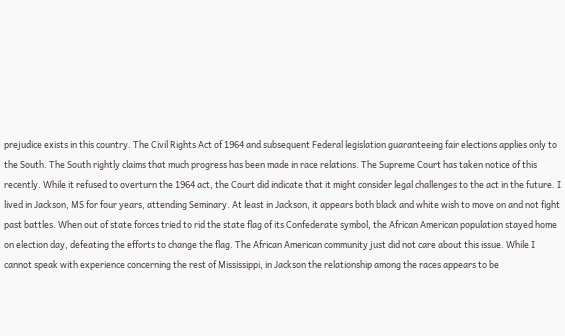prejudice exists in this country. The Civil Rights Act of 1964 and subsequent Federal legislation guaranteeing fair elections applies only to the South. The South rightly claims that much progress has been made in race relations. The Supreme Court has taken notice of this recently. While it refused to overturn the 1964 act, the Court did indicate that it might consider legal challenges to the act in the future. I lived in Jackson, MS for four years, attending Seminary. At least in Jackson, it appears both black and white wish to move on and not fight past battles. When out of state forces tried to rid the state flag of its Confederate symbol, the African American population stayed home on election day, defeating the efforts to change the flag. The African American community just did not care about this issue. While I cannot speak with experience concerning the rest of Mississippi, in Jackson the relationship among the races appears to be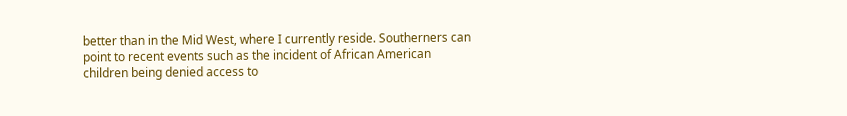better than in the Mid West, where I currently reside. Southerners can point to recent events such as the incident of African American children being denied access to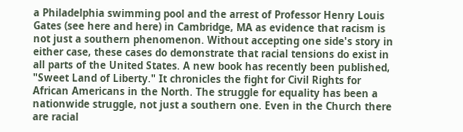a Philadelphia swimming pool and the arrest of Professor Henry Louis Gates (see here and here) in Cambridge, MA as evidence that racism is not just a southern phenomenon. Without accepting one side's story in either case, these cases do demonstrate that racial tensions do exist in all parts of the United States. A new book has recently been published, "Sweet Land of Liberty." It chronicles the fight for Civil Rights for African Americans in the North. The struggle for equality has been a nationwide struggle, not just a southern one. Even in the Church there are racial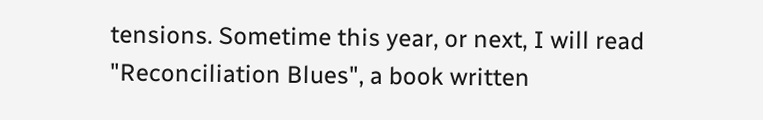tensions. Sometime this year, or next, I will read "Reconciliation Blues", a book written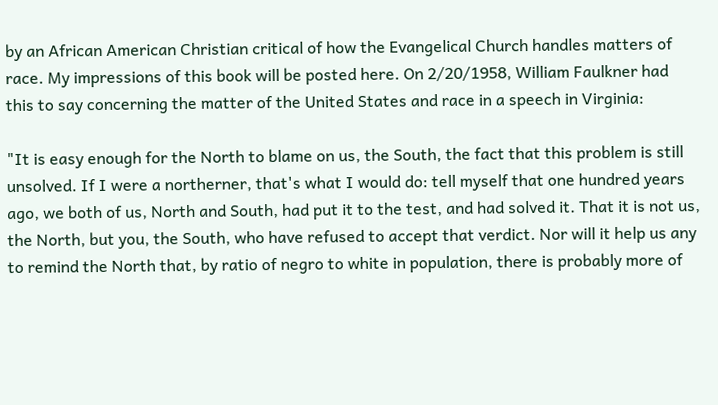by an African American Christian critical of how the Evangelical Church handles matters of race. My impressions of this book will be posted here. On 2/20/1958, William Faulkner had this to say concerning the matter of the United States and race in a speech in Virginia:

"It is easy enough for the North to blame on us, the South, the fact that this problem is still unsolved. If I were a northerner, that's what I would do: tell myself that one hundred years ago, we both of us, North and South, had put it to the test, and had solved it. That it is not us, the North, but you, the South, who have refused to accept that verdict. Nor will it help us any to remind the North that, by ratio of negro to white in population, there is probably more of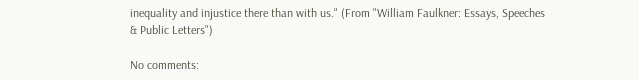inequality and injustice there than with us." (From "William Faulkner: Essays, Speeches & Public Letters")

No comments: